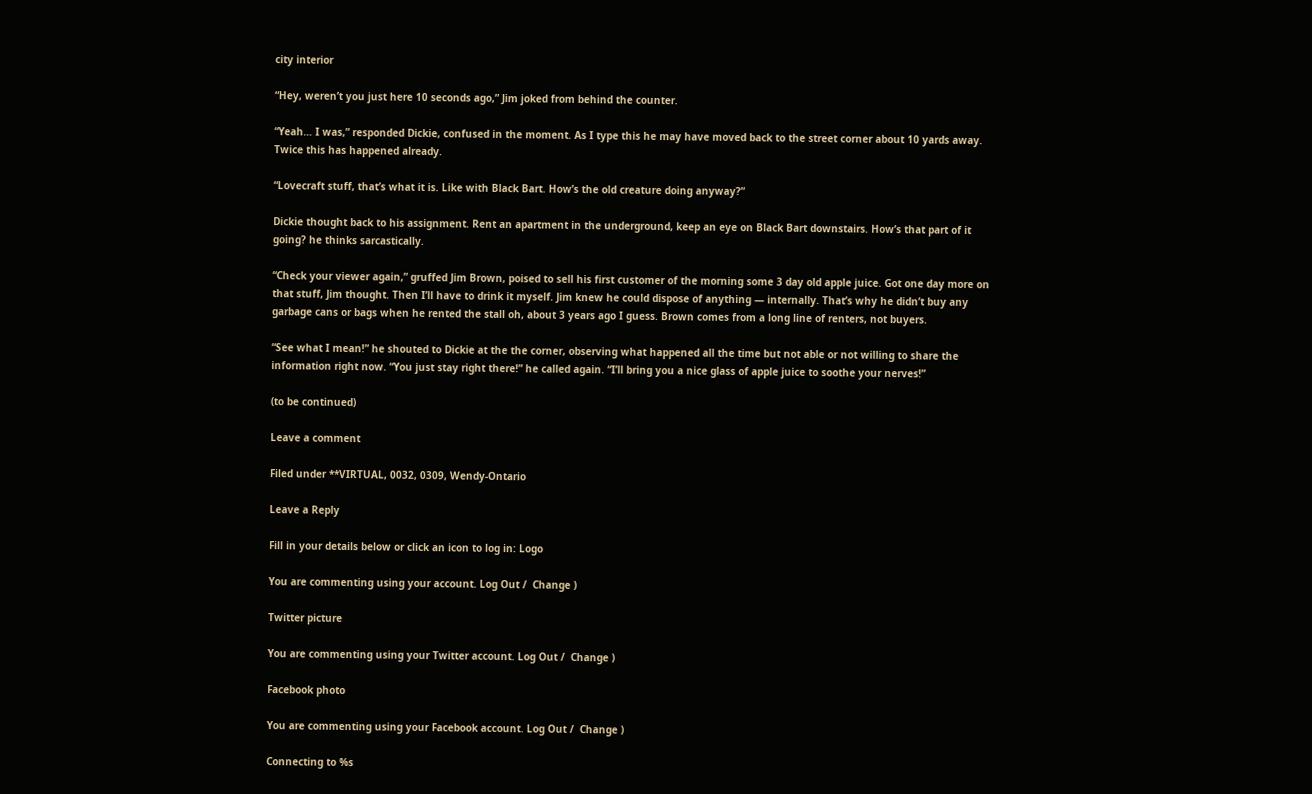city interior

“Hey, weren’t you just here 10 seconds ago,” Jim joked from behind the counter.

“Yeah… I was,” responded Dickie, confused in the moment. As I type this he may have moved back to the street corner about 10 yards away. Twice this has happened already.

“Lovecraft stuff, that’s what it is. Like with Black Bart. How’s the old creature doing anyway?”

Dickie thought back to his assignment. Rent an apartment in the underground, keep an eye on Black Bart downstairs. How’s that part of it going? he thinks sarcastically.

“Check your viewer again,” gruffed Jim Brown, poised to sell his first customer of the morning some 3 day old apple juice. Got one day more on that stuff, Jim thought. Then I’ll have to drink it myself. Jim knew he could dispose of anything — internally. That’s why he didn’t buy any garbage cans or bags when he rented the stall oh, about 3 years ago I guess. Brown comes from a long line of renters, not buyers.

“See what I mean!” he shouted to Dickie at the the corner, observing what happened all the time but not able or not willing to share the information right now. “You just stay right there!” he called again. “I’ll bring you a nice glass of apple juice to soothe your nerves!”

(to be continued)

Leave a comment

Filed under **VIRTUAL, 0032, 0309, Wendy-Ontario

Leave a Reply

Fill in your details below or click an icon to log in: Logo

You are commenting using your account. Log Out /  Change )

Twitter picture

You are commenting using your Twitter account. Log Out /  Change )

Facebook photo

You are commenting using your Facebook account. Log Out /  Change )

Connecting to %s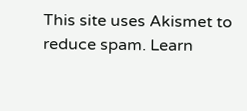This site uses Akismet to reduce spam. Learn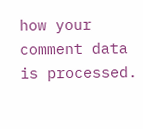how your comment data is processed.